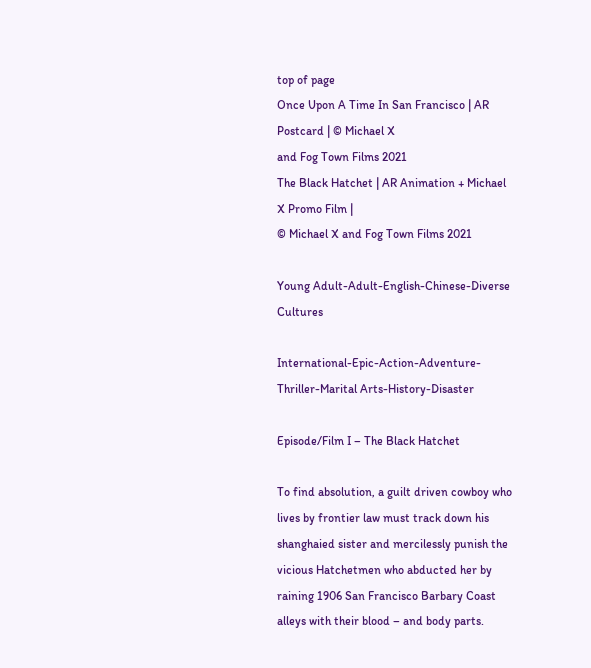top of page
Once Upon A Time In San Francisco | AR Postcard | © Michael X
and Fog Town Films 2021
The Black Hatchet | AR Animation + Michael X Promo Film |
© Michael X and Fog Town Films 2021

Young Adult-Adult-English-Chinese-Diverse Cultures

International-Epic-Action-Adventure-Thriller-Marital Arts-History-Disaster

Episode/Film I – The Black Hatchet

To find absolution, a guilt driven cowboy who lives by frontier law must track down his shanghaied sister and mercilessly punish the vicious Hatchetmen who abducted her by raining 1906 San Francisco Barbary Coast alleys with their blood – and body parts.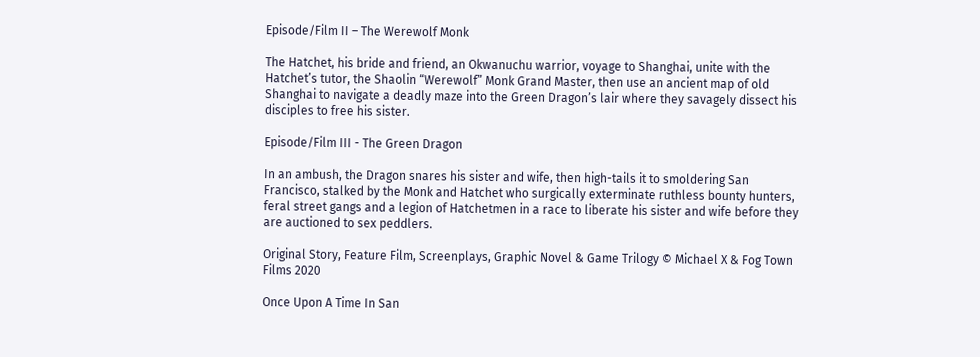Episode/Film II – The Werewolf Monk

The Hatchet, his bride and friend, an Okwanuchu warrior, voyage to Shanghai, unite with the Hatchet’s tutor, the Shaolin “Werewolf” Monk Grand Master, then use an ancient map of old Shanghai to navigate a deadly maze into the Green Dragon’s lair where they savagely dissect his disciples to free his sister.

Episode/Film III - The Green Dragon

In an ambush, the Dragon snares his sister and wife, then high-tails it to smoldering San Francisco, stalked by the Monk and Hatchet who surgically exterminate ruthless bounty hunters, feral street gangs and a legion of Hatchetmen in a race to liberate his sister and wife before they are auctioned to sex peddlers.

Original Story, Feature Film, Screenplays, Graphic Novel & Game Trilogy © Michael X & Fog Town Films 2020

Once Upon A Time In San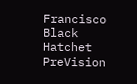Francisco Black Hatchet PreVision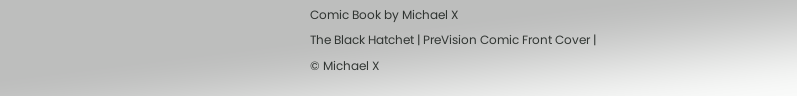Comic Book by Michael X
The Black Hatchet | PreVision Comic Front Cover |
© Michael X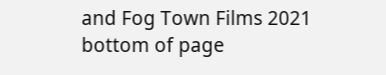and Fog Town Films 2021
bottom of page